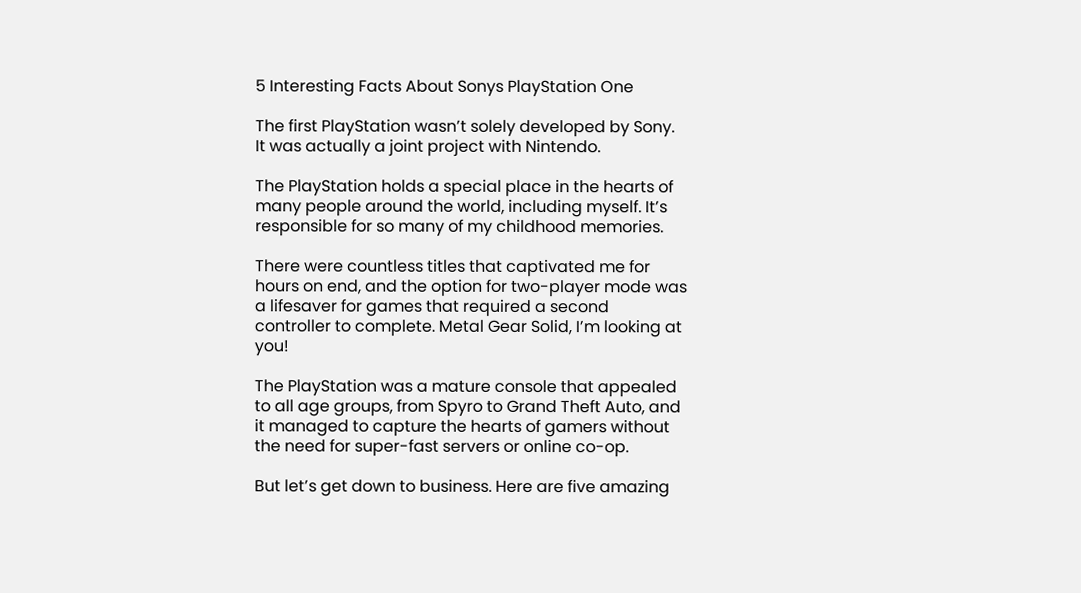5 Interesting Facts About Sonys PlayStation One

The first PlayStation wasn’t solely developed by Sony. It was actually a joint project with Nintendo.

The PlayStation holds a special place in the hearts of many people around the world, including myself. It’s responsible for so many of my childhood memories.

There were countless titles that captivated me for hours on end, and the option for two-player mode was a lifesaver for games that required a second controller to complete. Metal Gear Solid, I’m looking at you!

The PlayStation was a mature console that appealed to all age groups, from Spyro to Grand Theft Auto, and it managed to capture the hearts of gamers without the need for super-fast servers or online co-op.

But let’s get down to business. Here are five amazing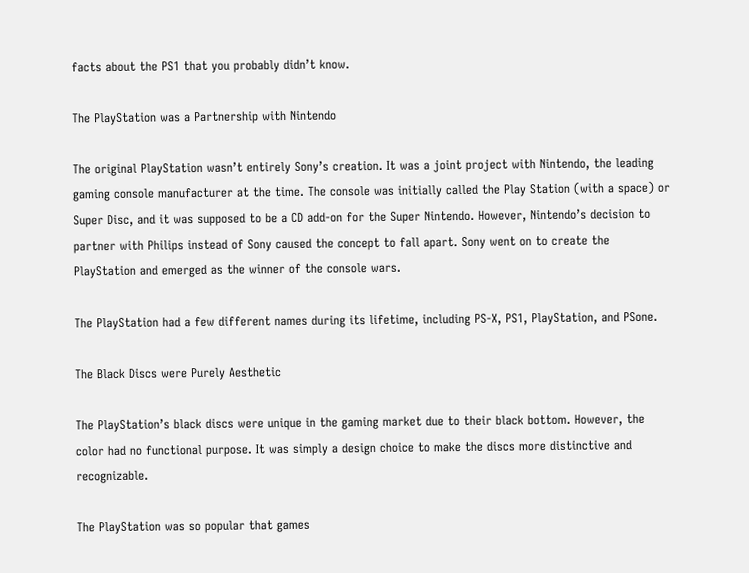facts about the PS1 that you probably didn’t know.

The PlayStation was a Partnership with Nintendo

The original PlayStation wasn’t entirely Sony’s creation. It was a joint project with Nintendo, the leading gaming console manufacturer at the time. The console was initially called the Play Station (with a space) or Super Disc, and it was supposed to be a CD add-on for the Super Nintendo. However, Nintendo’s decision to partner with Philips instead of Sony caused the concept to fall apart. Sony went on to create the PlayStation and emerged as the winner of the console wars.

The PlayStation had a few different names during its lifetime, including PS-X, PS1, PlayStation, and PSone.

The Black Discs were Purely Aesthetic

The PlayStation’s black discs were unique in the gaming market due to their black bottom. However, the color had no functional purpose. It was simply a design choice to make the discs more distinctive and recognizable.

The PlayStation was so popular that games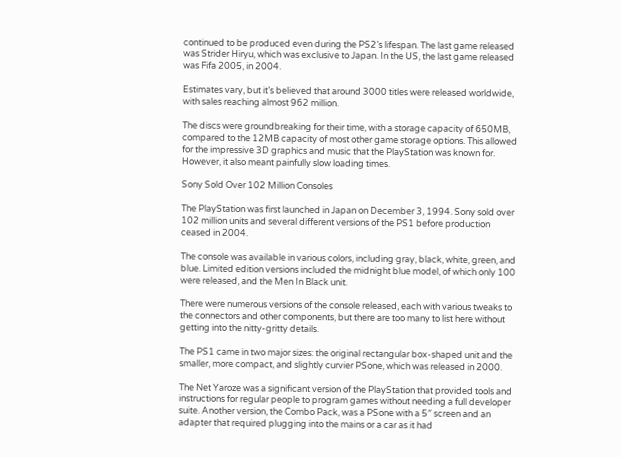continued to be produced even during the PS2’s lifespan. The last game released was Strider Hiryu, which was exclusive to Japan. In the US, the last game released was Fifa 2005, in 2004.

Estimates vary, but it’s believed that around 3000 titles were released worldwide, with sales reaching almost 962 million.

The discs were groundbreaking for their time, with a storage capacity of 650MB, compared to the 12MB capacity of most other game storage options. This allowed for the impressive 3D graphics and music that the PlayStation was known for. However, it also meant painfully slow loading times.

Sony Sold Over 102 Million Consoles

The PlayStation was first launched in Japan on December 3, 1994. Sony sold over 102 million units and several different versions of the PS1 before production ceased in 2004.

The console was available in various colors, including gray, black, white, green, and blue. Limited edition versions included the midnight blue model, of which only 100 were released, and the Men In Black unit.

There were numerous versions of the console released, each with various tweaks to the connectors and other components, but there are too many to list here without getting into the nitty-gritty details.

The PS1 came in two major sizes: the original rectangular box-shaped unit and the smaller, more compact, and slightly curvier PSone, which was released in 2000.

The Net Yaroze was a significant version of the PlayStation that provided tools and instructions for regular people to program games without needing a full developer suite. Another version, the Combo Pack, was a PSone with a 5″ screen and an adapter that required plugging into the mains or a car as it had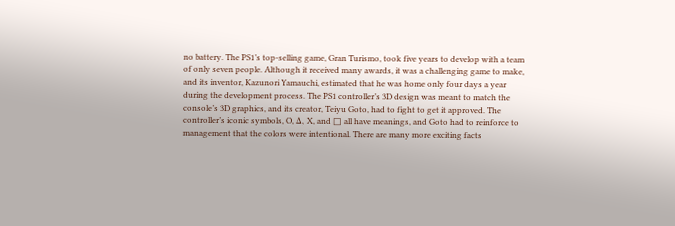no battery. The PS1’s top-selling game, Gran Turismo, took five years to develop with a team of only seven people. Although it received many awards, it was a challenging game to make, and its inventor, Kazunori Yamauchi, estimated that he was home only four days a year during the development process. The PS1 controller’s 3D design was meant to match the console’s 3D graphics, and its creator, Teiyu Goto, had to fight to get it approved. The controller’s iconic symbols, O, Δ, X, and □ all have meanings, and Goto had to reinforce to management that the colors were intentional. There are many more exciting facts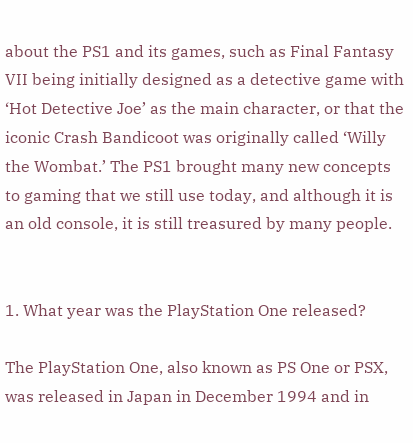about the PS1 and its games, such as Final Fantasy VII being initially designed as a detective game with ‘Hot Detective Joe’ as the main character, or that the iconic Crash Bandicoot was originally called ‘Willy the Wombat.’ The PS1 brought many new concepts to gaming that we still use today, and although it is an old console, it is still treasured by many people.


1. What year was the PlayStation One released?

The PlayStation One, also known as PS One or PSX, was released in Japan in December 1994 and in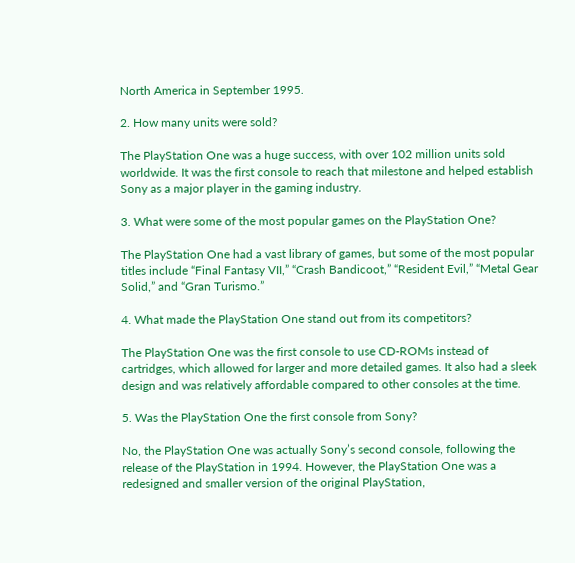North America in September 1995.

2. How many units were sold?

The PlayStation One was a huge success, with over 102 million units sold worldwide. It was the first console to reach that milestone and helped establish Sony as a major player in the gaming industry.

3. What were some of the most popular games on the PlayStation One?

The PlayStation One had a vast library of games, but some of the most popular titles include “Final Fantasy VII,” “Crash Bandicoot,” “Resident Evil,” “Metal Gear Solid,” and “Gran Turismo.”

4. What made the PlayStation One stand out from its competitors?

The PlayStation One was the first console to use CD-ROMs instead of cartridges, which allowed for larger and more detailed games. It also had a sleek design and was relatively affordable compared to other consoles at the time.

5. Was the PlayStation One the first console from Sony?

No, the PlayStation One was actually Sony’s second console, following the release of the PlayStation in 1994. However, the PlayStation One was a redesigned and smaller version of the original PlayStation,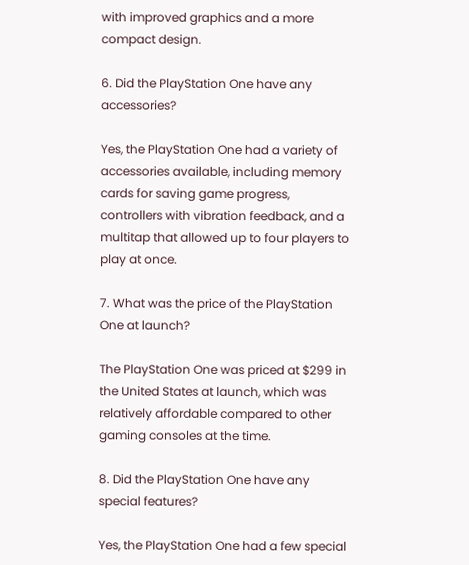with improved graphics and a more compact design.

6. Did the PlayStation One have any accessories?

Yes, the PlayStation One had a variety of accessories available, including memory cards for saving game progress, controllers with vibration feedback, and a multitap that allowed up to four players to play at once.

7. What was the price of the PlayStation One at launch?

The PlayStation One was priced at $299 in the United States at launch, which was relatively affordable compared to other gaming consoles at the time.

8. Did the PlayStation One have any special features?

Yes, the PlayStation One had a few special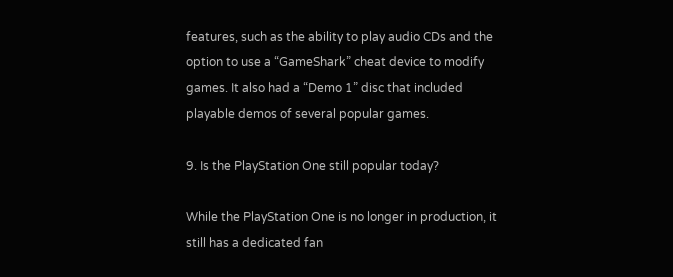features, such as the ability to play audio CDs and the option to use a “GameShark” cheat device to modify games. It also had a “Demo 1” disc that included playable demos of several popular games.

9. Is the PlayStation One still popular today?

While the PlayStation One is no longer in production, it still has a dedicated fan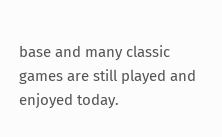base and many classic games are still played and enjoyed today.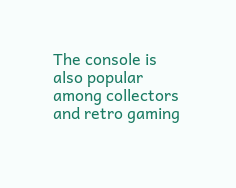The console is also popular among collectors and retro gaming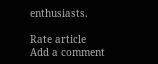enthusiasts.

Rate article
Add a comment